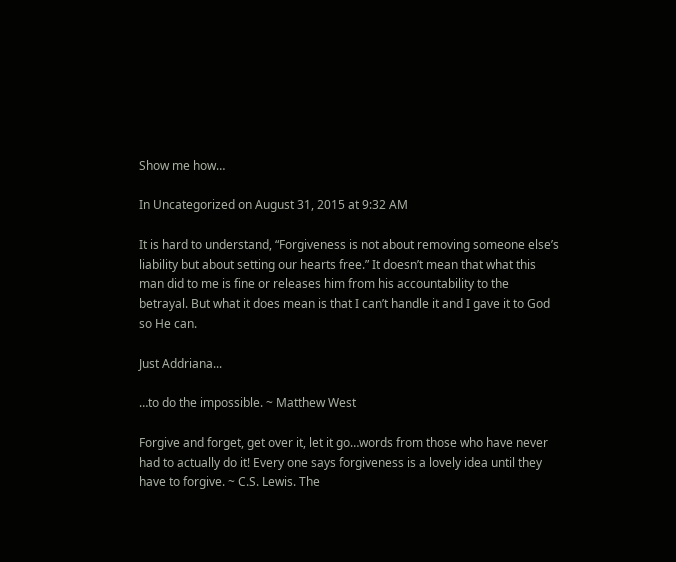Show me how…

In Uncategorized on August 31, 2015 at 9:32 AM

It is hard to understand, “Forgiveness is not about removing someone else’s liability but about setting our hearts free.” It doesn’t mean that what this man did to me is fine or releases him from his accountability to the betrayal. But what it does mean is that I can’t handle it and I gave it to God so He can.

Just Addriana...

…to do the impossible. ~ Matthew West

Forgive and forget, get over it, let it go…words from those who have never had to actually do it! Every one says forgiveness is a lovely idea until they have to forgive. ~ C.S. Lewis. The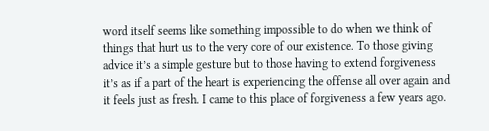word itself seems like something impossible to do when we think of things that hurt us to the very core of our existence. To those giving advice it’s a simple gesture but to those having to extend forgiveness it’s as if a part of the heart is experiencing the offense all over again and it feels just as fresh. I came to this place of forgiveness a few years ago.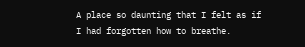A place so daunting that I felt as if I had forgotten how to breathe.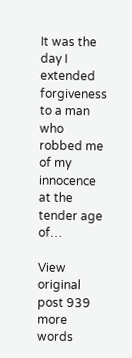It was the day I extended forgiveness to a man who robbed me of my innocence at the tender age of…

View original post 939 more words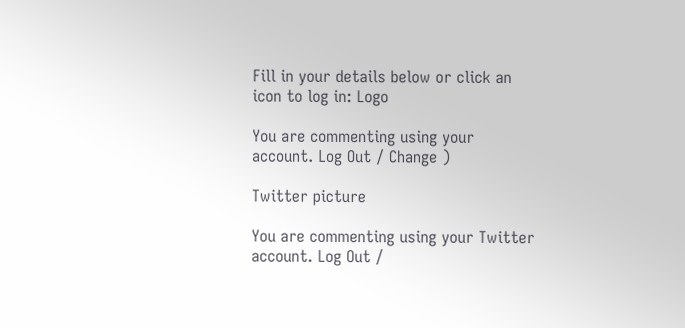Fill in your details below or click an icon to log in: Logo

You are commenting using your account. Log Out / Change )

Twitter picture

You are commenting using your Twitter account. Log Out /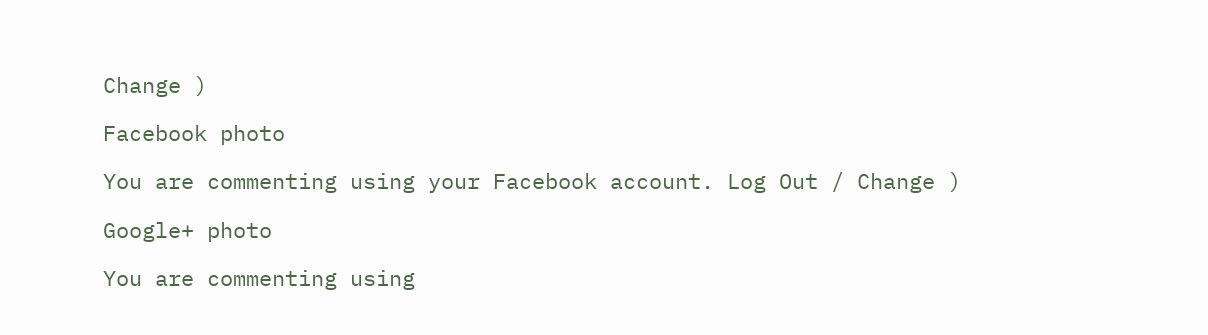Change )

Facebook photo

You are commenting using your Facebook account. Log Out / Change )

Google+ photo

You are commenting using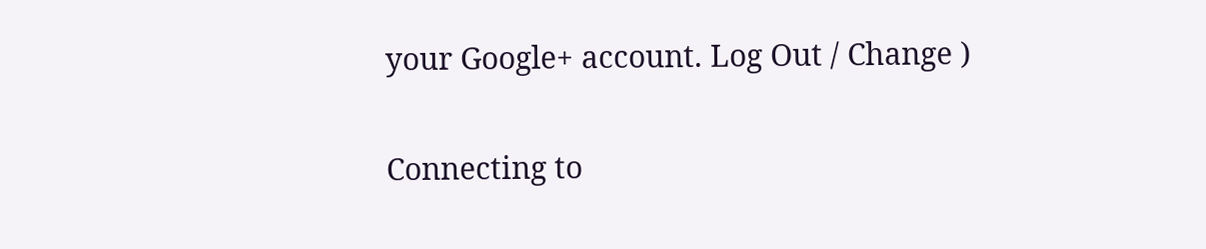your Google+ account. Log Out / Change )

Connecting to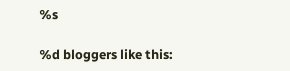%s

%d bloggers like this: